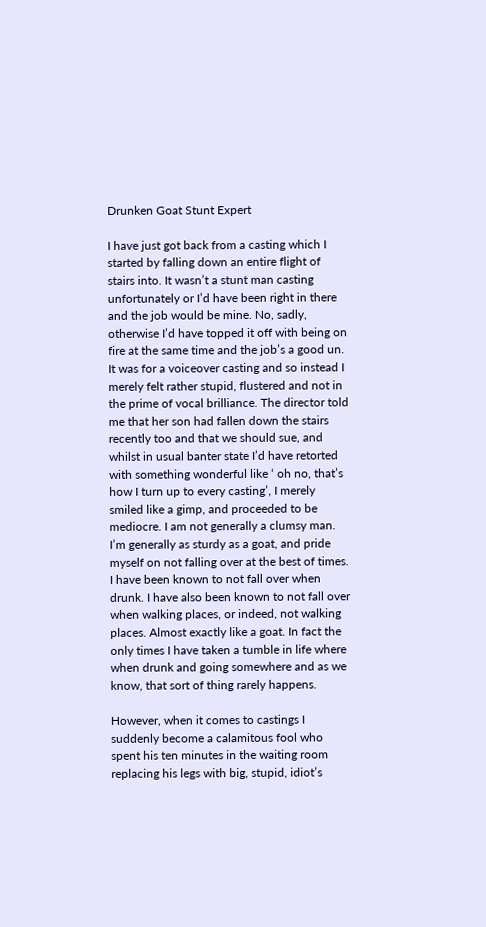Drunken Goat Stunt Expert

I have just got back from a casting which I started by falling down an entire flight of stairs into. It wasn’t a stunt man casting unfortunately or I’d have been right in there and the job would be mine. No, sadly, otherwise I’d have topped it off with being on fire at the same time and the job’s a good un. It was for a voiceover casting and so instead I merely felt rather stupid, flustered and not in the prime of vocal brilliance. The director told me that her son had fallen down the stairs recently too and that we should sue, and whilst in usual banter state I’d have retorted with something wonderful like ‘ oh no, that’s how I turn up to every casting’, I merely smiled like a gimp, and proceeded to be mediocre. I am not generally a clumsy man. I’m generally as sturdy as a goat, and pride myself on not falling over at the best of times. I have been known to not fall over when drunk. I have also been known to not fall over when walking places, or indeed, not walking places. Almost exactly like a goat. In fact the only times I have taken a tumble in life where when drunk and going somewhere and as we know, that sort of thing rarely happens.

However, when it comes to castings I suddenly become a calamitous fool who spent his ten minutes in the waiting room replacing his legs with big, stupid, idiot’s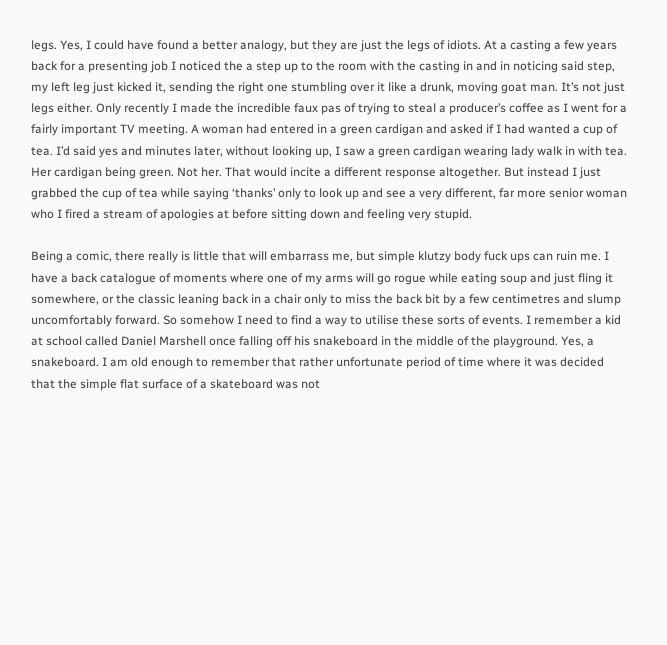legs. Yes, I could have found a better analogy, but they are just the legs of idiots. At a casting a few years back for a presenting job I noticed the a step up to the room with the casting in and in noticing said step, my left leg just kicked it, sending the right one stumbling over it like a drunk, moving goat man. It’s not just legs either. Only recently I made the incredible faux pas of trying to steal a producer’s coffee as I went for a fairly important TV meeting. A woman had entered in a green cardigan and asked if I had wanted a cup of tea. I’d said yes and minutes later, without looking up, I saw a green cardigan wearing lady walk in with tea. Her cardigan being green. Not her. That would incite a different response altogether. But instead I just grabbed the cup of tea while saying ‘thanks’ only to look up and see a very different, far more senior woman who I fired a stream of apologies at before sitting down and feeling very stupid.

Being a comic, there really is little that will embarrass me, but simple klutzy body fuck ups can ruin me. I have a back catalogue of moments where one of my arms will go rogue while eating soup and just fling it somewhere, or the classic leaning back in a chair only to miss the back bit by a few centimetres and slump uncomfortably forward. So somehow I need to find a way to utilise these sorts of events. I remember a kid at school called Daniel Marshell once falling off his snakeboard in the middle of the playground. Yes, a snakeboard. I am old enough to remember that rather unfortunate period of time where it was decided that the simple flat surface of a skateboard was not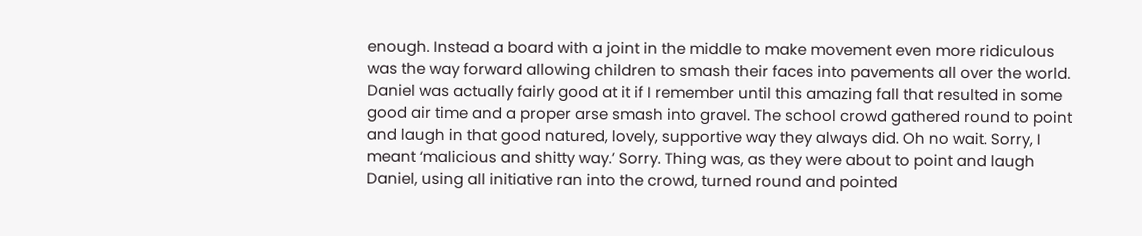enough. Instead a board with a joint in the middle to make movement even more ridiculous was the way forward allowing children to smash their faces into pavements all over the world. Daniel was actually fairly good at it if I remember until this amazing fall that resulted in some good air time and a proper arse smash into gravel. The school crowd gathered round to point and laugh in that good natured, lovely, supportive way they always did. Oh no wait. Sorry, I meant ‘malicious and shitty way.’ Sorry. Thing was, as they were about to point and laugh Daniel, using all initiative ran into the crowd, turned round and pointed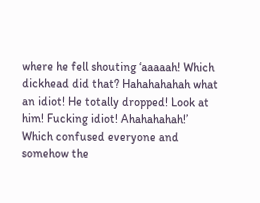where he fell shouting ‘aaaaah! Which dickhead did that? Hahahahahah what an idiot! He totally dropped! Look at him! Fucking idiot! Ahahahahah!’ Which confused everyone and somehow the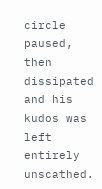circle paused, then dissipated and his kudos was left entirely unscathed.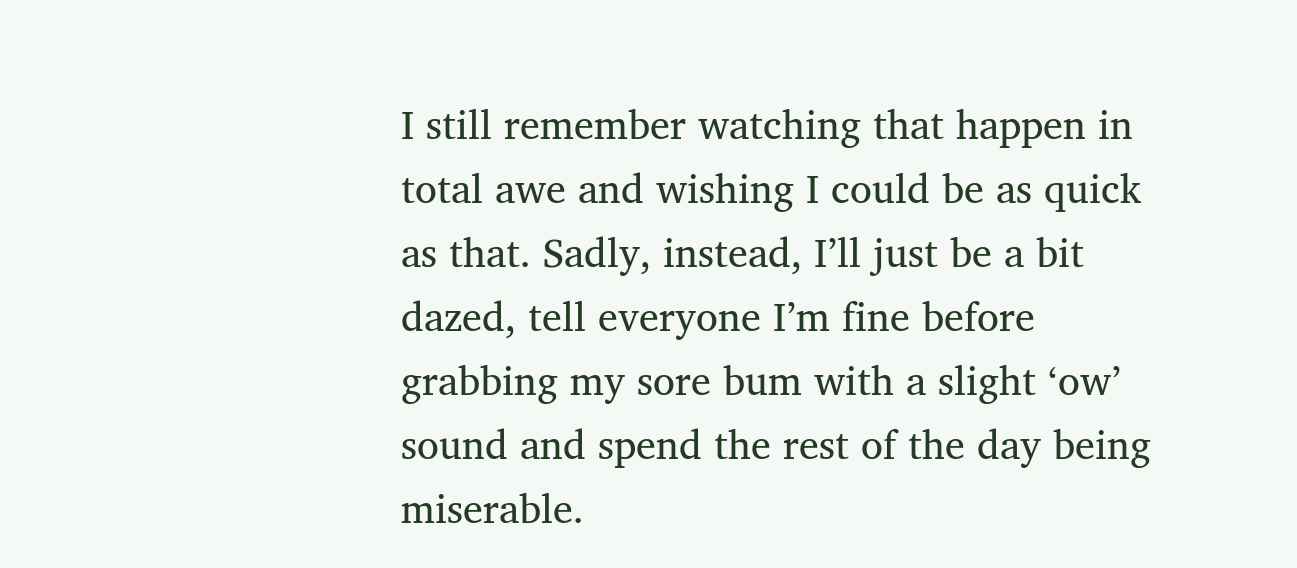I still remember watching that happen in total awe and wishing I could be as quick as that. Sadly, instead, I’ll just be a bit dazed, tell everyone I’m fine before grabbing my sore bum with a slight ‘ow’ sound and spend the rest of the day being miserable.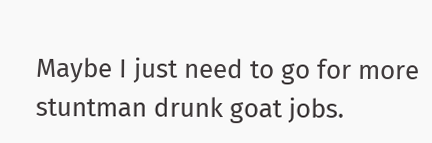Maybe I just need to go for more stuntman drunk goat jobs.